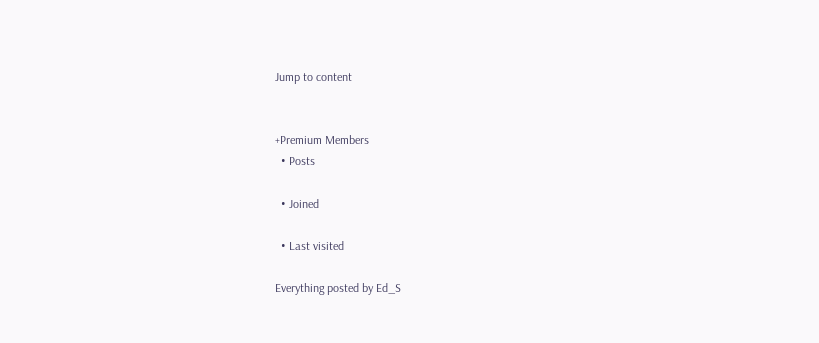Jump to content


+Premium Members
  • Posts

  • Joined

  • Last visited

Everything posted by Ed_S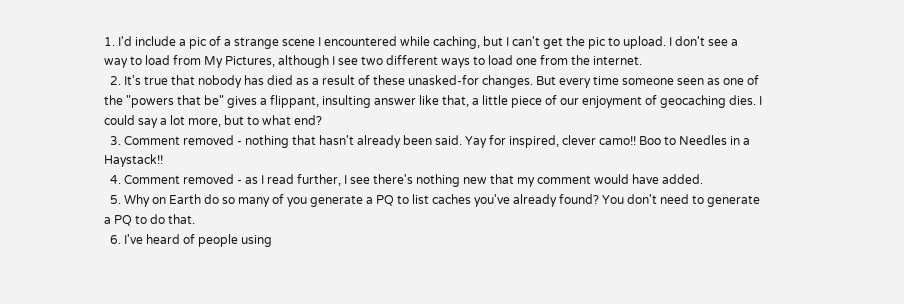1. I'd include a pic of a strange scene I encountered while caching, but I can't get the pic to upload. I don't see a way to load from My Pictures, although I see two different ways to load one from the internet.
  2. It's true that nobody has died as a result of these unasked-for changes. But every time someone seen as one of the "powers that be" gives a flippant, insulting answer like that, a little piece of our enjoyment of geocaching dies. I could say a lot more, but to what end?
  3. Comment removed - nothing that hasn't already been said. Yay for inspired, clever camo!! Boo to Needles in a Haystack!!
  4. Comment removed - as I read further, I see there's nothing new that my comment would have added.
  5. Why on Earth do so many of you generate a PQ to list caches you've already found? You don't need to generate a PQ to do that.
  6. I've heard of people using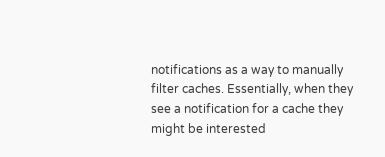notifications as a way to manually filter caches. Essentially, when they see a notification for a cache they might be interested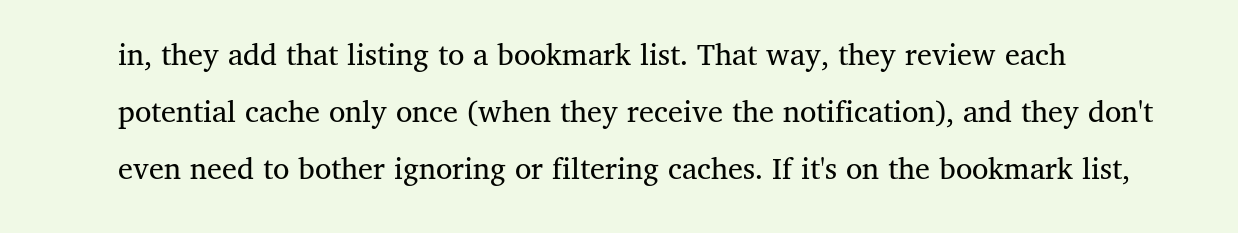in, they add that listing to a bookmark list. That way, they review each potential cache only once (when they receive the notification), and they don't even need to bother ignoring or filtering caches. If it's on the bookmark list,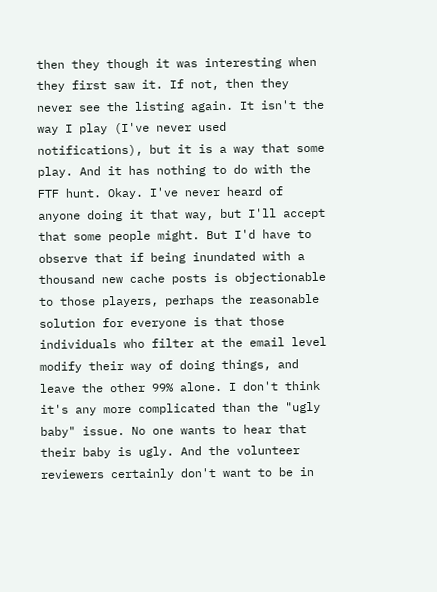then they though it was interesting when they first saw it. If not, then they never see the listing again. It isn't the way I play (I've never used notifications), but it is a way that some play. And it has nothing to do with the FTF hunt. Okay. I've never heard of anyone doing it that way, but I'll accept that some people might. But I'd have to observe that if being inundated with a thousand new cache posts is objectionable to those players, perhaps the reasonable solution for everyone is that those individuals who filter at the email level modify their way of doing things, and leave the other 99% alone. I don't think it's any more complicated than the "ugly baby" issue. No one wants to hear that their baby is ugly. And the volunteer reviewers certainly don't want to be in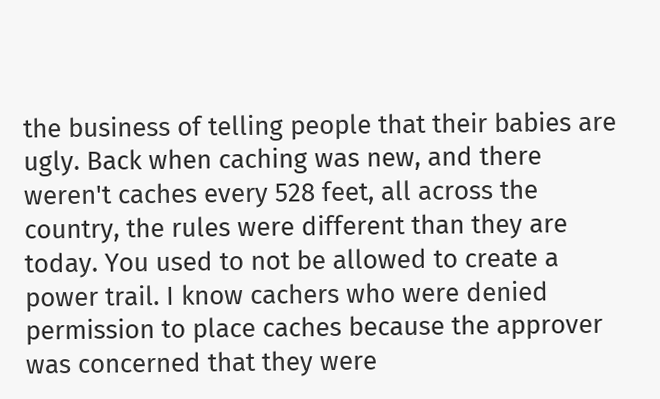the business of telling people that their babies are ugly. Back when caching was new, and there weren't caches every 528 feet, all across the country, the rules were different than they are today. You used to not be allowed to create a power trail. I know cachers who were denied permission to place caches because the approver was concerned that they were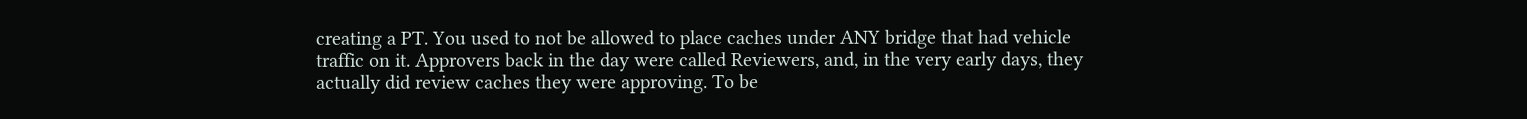creating a PT. You used to not be allowed to place caches under ANY bridge that had vehicle traffic on it. Approvers back in the day were called Reviewers, and, in the very early days, they actually did review caches they were approving. To be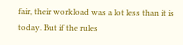fair, their workload was a lot less than it is today. But if the rules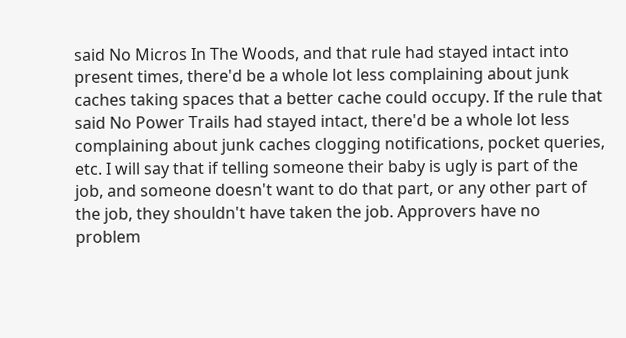said No Micros In The Woods, and that rule had stayed intact into present times, there'd be a whole lot less complaining about junk caches taking spaces that a better cache could occupy. If the rule that said No Power Trails had stayed intact, there'd be a whole lot less complaining about junk caches clogging notifications, pocket queries, etc. I will say that if telling someone their baby is ugly is part of the job, and someone doesn't want to do that part, or any other part of the job, they shouldn't have taken the job. Approvers have no problem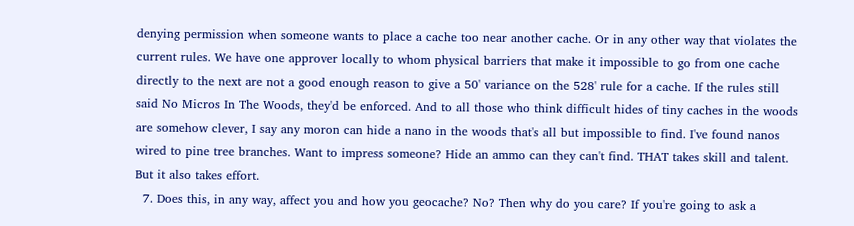denying permission when someone wants to place a cache too near another cache. Or in any other way that violates the current rules. We have one approver locally to whom physical barriers that make it impossible to go from one cache directly to the next are not a good enough reason to give a 50' variance on the 528' rule for a cache. If the rules still said No Micros In The Woods, they'd be enforced. And to all those who think difficult hides of tiny caches in the woods are somehow clever, I say any moron can hide a nano in the woods that's all but impossible to find. I've found nanos wired to pine tree branches. Want to impress someone? Hide an ammo can they can't find. THAT takes skill and talent. But it also takes effort.
  7. Does this, in any way, affect you and how you geocache? No? Then why do you care? If you're going to ask a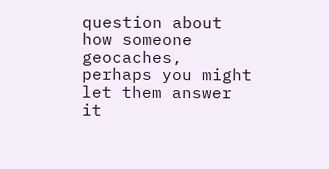question about how someone geocaches, perhaps you might let them answer it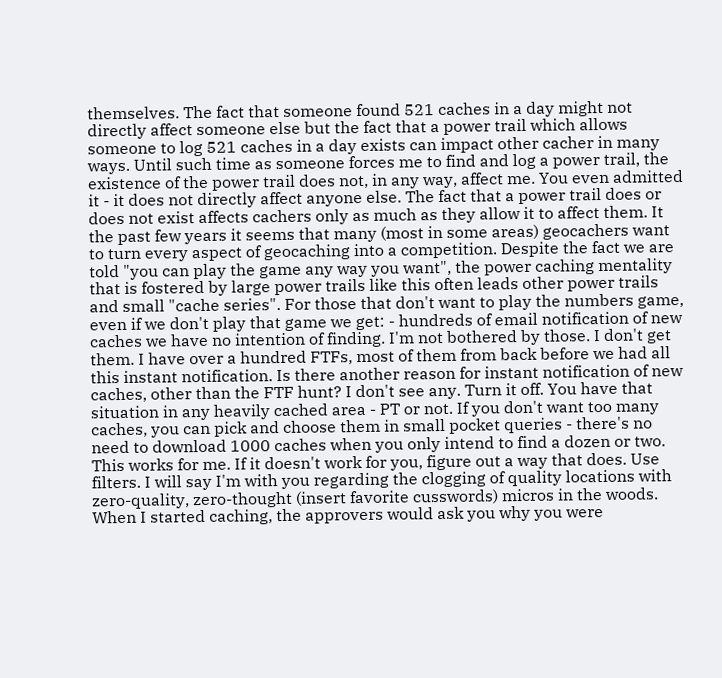themselves. The fact that someone found 521 caches in a day might not directly affect someone else but the fact that a power trail which allows someone to log 521 caches in a day exists can impact other cacher in many ways. Until such time as someone forces me to find and log a power trail, the existence of the power trail does not, in any way, affect me. You even admitted it - it does not directly affect anyone else. The fact that a power trail does or does not exist affects cachers only as much as they allow it to affect them. It the past few years it seems that many (most in some areas) geocachers want to turn every aspect of geocaching into a competition. Despite the fact we are told "you can play the game any way you want", the power caching mentality that is fostered by large power trails like this often leads other power trails and small "cache series". For those that don't want to play the numbers game, even if we don't play that game we get: - hundreds of email notification of new caches we have no intention of finding. I'm not bothered by those. I don't get them. I have over a hundred FTFs, most of them from back before we had all this instant notification. Is there another reason for instant notification of new caches, other than the FTF hunt? I don't see any. Turn it off. You have that situation in any heavily cached area - PT or not. If you don't want too many caches, you can pick and choose them in small pocket queries - there's no need to download 1000 caches when you only intend to find a dozen or two. This works for me. If it doesn't work for you, figure out a way that does. Use filters. I will say I'm with you regarding the clogging of quality locations with zero-quality, zero-thought (insert favorite cusswords) micros in the woods. When I started caching, the approvers would ask you why you were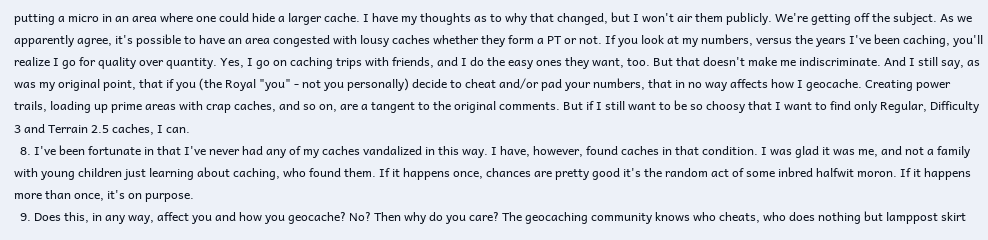putting a micro in an area where one could hide a larger cache. I have my thoughts as to why that changed, but I won't air them publicly. We're getting off the subject. As we apparently agree, it's possible to have an area congested with lousy caches whether they form a PT or not. If you look at my numbers, versus the years I've been caching, you'll realize I go for quality over quantity. Yes, I go on caching trips with friends, and I do the easy ones they want, too. But that doesn't make me indiscriminate. And I still say, as was my original point, that if you (the Royal "you" - not you personally) decide to cheat and/or pad your numbers, that in no way affects how I geocache. Creating power trails, loading up prime areas with crap caches, and so on, are a tangent to the original comments. But if I still want to be so choosy that I want to find only Regular, Difficulty 3 and Terrain 2.5 caches, I can.
  8. I've been fortunate in that I've never had any of my caches vandalized in this way. I have, however, found caches in that condition. I was glad it was me, and not a family with young children just learning about caching, who found them. If it happens once, chances are pretty good it's the random act of some inbred halfwit moron. If it happens more than once, it's on purpose.
  9. Does this, in any way, affect you and how you geocache? No? Then why do you care? The geocaching community knows who cheats, who does nothing but lamppost skirt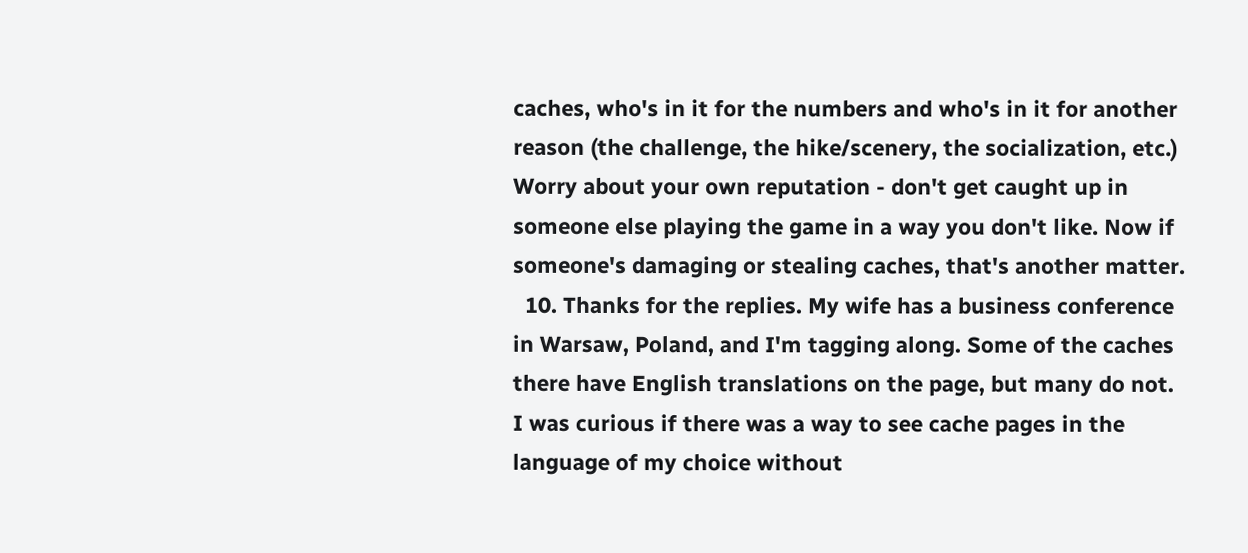caches, who's in it for the numbers and who's in it for another reason (the challenge, the hike/scenery, the socialization, etc.) Worry about your own reputation - don't get caught up in someone else playing the game in a way you don't like. Now if someone's damaging or stealing caches, that's another matter.
  10. Thanks for the replies. My wife has a business conference in Warsaw, Poland, and I'm tagging along. Some of the caches there have English translations on the page, but many do not. I was curious if there was a way to see cache pages in the language of my choice without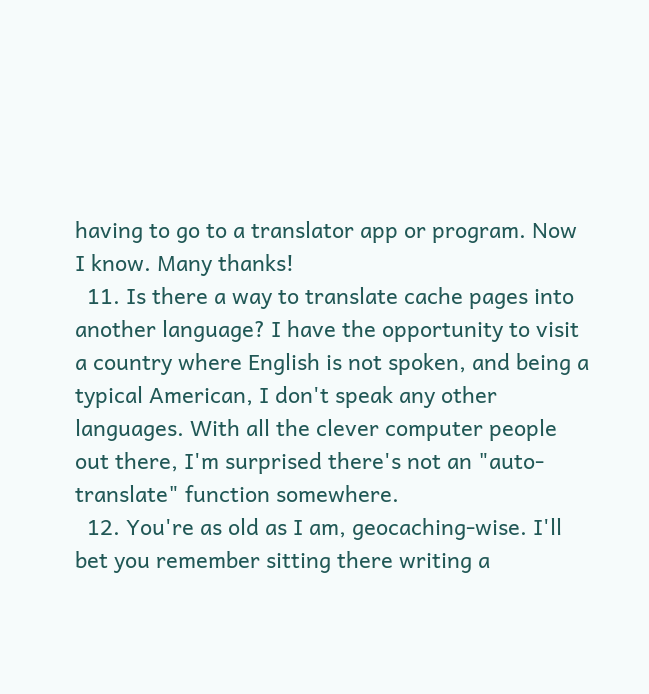having to go to a translator app or program. Now I know. Many thanks!
  11. Is there a way to translate cache pages into another language? I have the opportunity to visit a country where English is not spoken, and being a typical American, I don't speak any other languages. With all the clever computer people out there, I'm surprised there's not an "auto-translate" function somewhere.
  12. You're as old as I am, geocaching-wise. I'll bet you remember sitting there writing a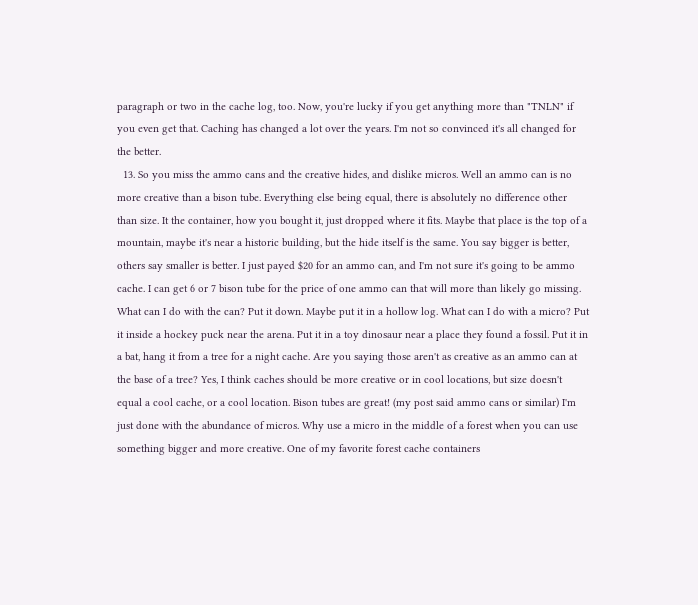paragraph or two in the cache log, too. Now, you're lucky if you get anything more than "TNLN" if you even get that. Caching has changed a lot over the years. I'm not so convinced it's all changed for the better.
  13. So you miss the ammo cans and the creative hides, and dislike micros. Well an ammo can is no more creative than a bison tube. Everything else being equal, there is absolutely no difference other than size. It the container, how you bought it, just dropped where it fits. Maybe that place is the top of a mountain, maybe it's near a historic building, but the hide itself is the same. You say bigger is better, others say smaller is better. I just payed $20 for an ammo can, and I'm not sure it's going to be ammo cache. I can get 6 or 7 bison tube for the price of one ammo can that will more than likely go missing. What can I do with the can? Put it down. Maybe put it in a hollow log. What can I do with a micro? Put it inside a hockey puck near the arena. Put it in a toy dinosaur near a place they found a fossil. Put it in a bat, hang it from a tree for a night cache. Are you saying those aren't as creative as an ammo can at the base of a tree? Yes, I think caches should be more creative or in cool locations, but size doesn't equal a cool cache, or a cool location. Bison tubes are great! (my post said ammo cans or similar) I'm just done with the abundance of micros. Why use a micro in the middle of a forest when you can use something bigger and more creative. One of my favorite forest cache containers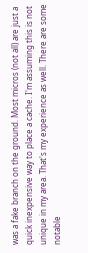was a fake branch on the ground. Most micros (not all) are just a quick inexpensive way to place a cache. I'm assuming this is not unique in my area. That's my experience as well. There are some notable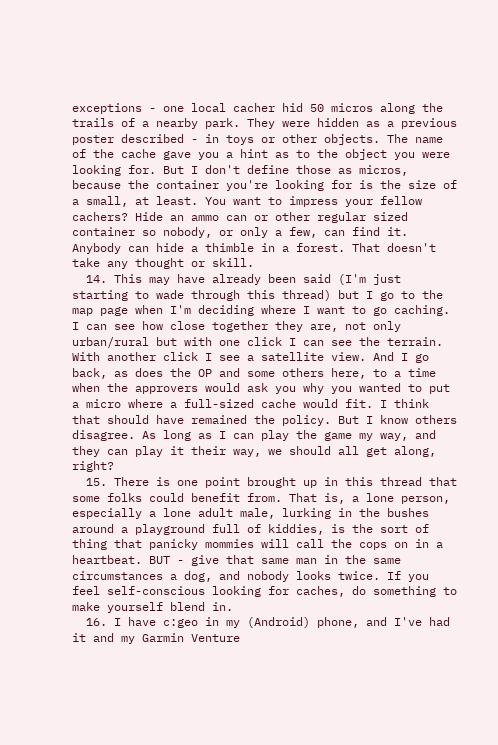exceptions - one local cacher hid 50 micros along the trails of a nearby park. They were hidden as a previous poster described - in toys or other objects. The name of the cache gave you a hint as to the object you were looking for. But I don't define those as micros, because the container you're looking for is the size of a small, at least. You want to impress your fellow cachers? Hide an ammo can or other regular sized container so nobody, or only a few, can find it. Anybody can hide a thimble in a forest. That doesn't take any thought or skill.
  14. This may have already been said (I'm just starting to wade through this thread) but I go to the map page when I'm deciding where I want to go caching. I can see how close together they are, not only urban/rural but with one click I can see the terrain. With another click I see a satellite view. And I go back, as does the OP and some others here, to a time when the approvers would ask you why you wanted to put a micro where a full-sized cache would fit. I think that should have remained the policy. But I know others disagree. As long as I can play the game my way, and they can play it their way, we should all get along, right?
  15. There is one point brought up in this thread that some folks could benefit from. That is, a lone person, especially a lone adult male, lurking in the bushes around a playground full of kiddies, is the sort of thing that panicky mommies will call the cops on in a heartbeat. BUT - give that same man in the same circumstances a dog, and nobody looks twice. If you feel self-conscious looking for caches, do something to make yourself blend in.
  16. I have c:geo in my (Android) phone, and I've had it and my Garmin Venture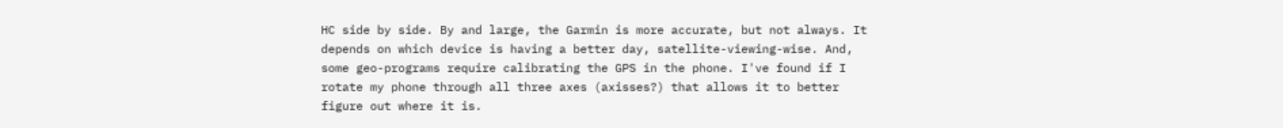HC side by side. By and large, the Garmin is more accurate, but not always. It depends on which device is having a better day, satellite-viewing-wise. And, some geo-programs require calibrating the GPS in the phone. I've found if I rotate my phone through all three axes (axisses?) that allows it to better figure out where it is.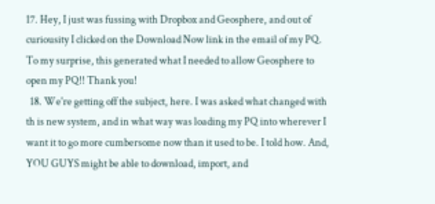17. Hey, I just was fussing with Dropbox and Geosphere, and out of curiousity I clicked on the Download Now link in the email of my PQ. To my surprise, this generated what I needed to allow Geosphere to open my PQ!! Thank you!
  18. We're getting off the subject, here. I was asked what changed with th is new system, and in what way was loading my PQ into wherever I want it to go more cumbersome now than it used to be. I told how. And, YOU GUYS might be able to download, import, and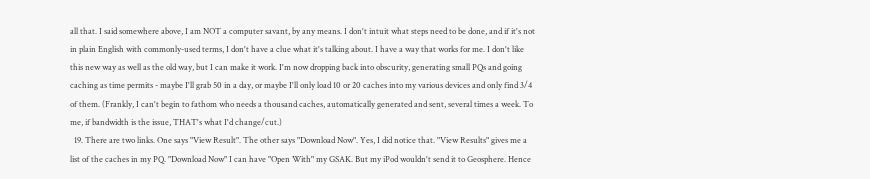all that. I said somewhere above, I am NOT a computer savant, by any means. I don't intuit what steps need to be done, and if it's not in plain English with commonly-used terms, I don't have a clue what it's talking about. I have a way that works for me. I don't like this new way as well as the old way, but I can make it work. I'm now dropping back into obscurity, generating small PQs and going caching as time permits - maybe I'll grab 50 in a day, or maybe I'll only load 10 or 20 caches into my various devices and only find 3/4 of them. (Frankly, I can't begin to fathom who needs a thousand caches, automatically generated and sent, several times a week. To me, if bandwidth is the issue, THAT's what I'd change/cut.)
  19. There are two links. One says "View Result". The other says "Download Now". Yes, I did notice that. "View Results" gives me a list of the caches in my PQ. "Download Now" I can have "Open With" my GSAK. But my iPod wouldn't send it to Geosphere. Hence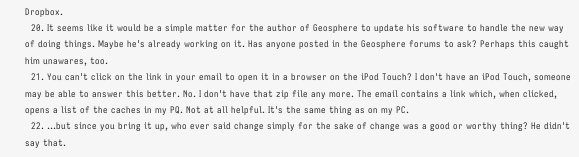Dropbox.
  20. It seems like it would be a simple matter for the author of Geosphere to update his software to handle the new way of doing things. Maybe he's already working on it. Has anyone posted in the Geosphere forums to ask? Perhaps this caught him unawares, too.
  21. You can't click on the link in your email to open it in a browser on the iPod Touch? I don't have an iPod Touch, someone may be able to answer this better. No. I don't have that zip file any more. The email contains a link which, when clicked, opens a list of the caches in my PQ. Not at all helpful. It's the same thing as on my PC.
  22. ...but since you bring it up, who ever said change simply for the sake of change was a good or worthy thing? He didn't say that.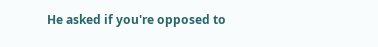He asked if you're opposed to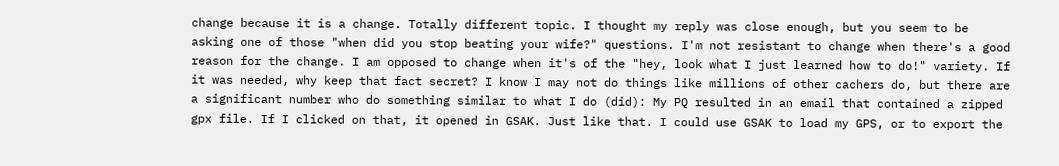change because it is a change. Totally different topic. I thought my reply was close enough, but you seem to be asking one of those "when did you stop beating your wife?" questions. I'm not resistant to change when there's a good reason for the change. I am opposed to change when it's of the "hey, look what I just learned how to do!" variety. If it was needed, why keep that fact secret? I know I may not do things like millions of other cachers do, but there are a significant number who do something similar to what I do (did): My PQ resulted in an email that contained a zipped gpx file. If I clicked on that, it opened in GSAK. Just like that. I could use GSAK to load my GPS, or to export the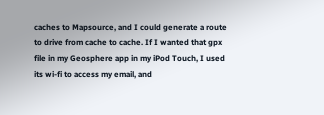caches to Mapsource, and I could generate a route to drive from cache to cache. If I wanted that gpx file in my Geosphere app in my iPod Touch, I used its wi-fi to access my email, and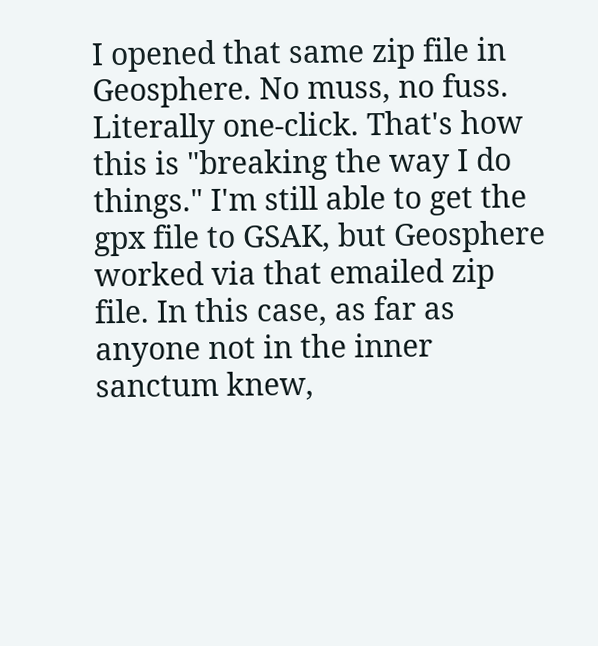I opened that same zip file in Geosphere. No muss, no fuss. Literally one-click. That's how this is "breaking the way I do things." I'm still able to get the gpx file to GSAK, but Geosphere worked via that emailed zip file. In this case, as far as anyone not in the inner sanctum knew,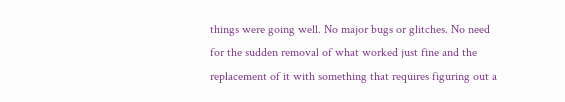things were going well. No major bugs or glitches. No need for the sudden removal of what worked just fine and the replacement of it with something that requires figuring out a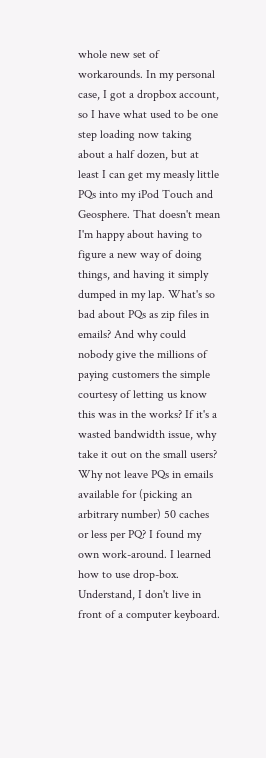whole new set of workarounds. In my personal case, I got a dropbox account, so I have what used to be one step loading now taking about a half dozen, but at least I can get my measly little PQs into my iPod Touch and Geosphere. That doesn't mean I'm happy about having to figure a new way of doing things, and having it simply dumped in my lap. What's so bad about PQs as zip files in emails? And why could nobody give the millions of paying customers the simple courtesy of letting us know this was in the works? If it's a wasted bandwidth issue, why take it out on the small users? Why not leave PQs in emails available for (picking an arbitrary number) 50 caches or less per PQ? I found my own work-around. I learned how to use drop-box. Understand, I don't live in front of a computer keyboard.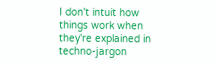I don't intuit how things work when they're explained in techno-jargon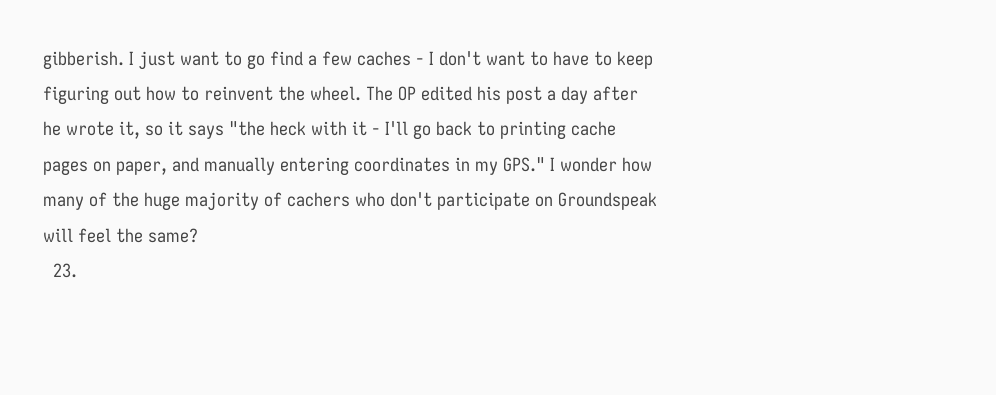gibberish. I just want to go find a few caches - I don't want to have to keep figuring out how to reinvent the wheel. The OP edited his post a day after he wrote it, so it says "the heck with it - I'll go back to printing cache pages on paper, and manually entering coordinates in my GPS." I wonder how many of the huge majority of cachers who don't participate on Groundspeak will feel the same?
  23.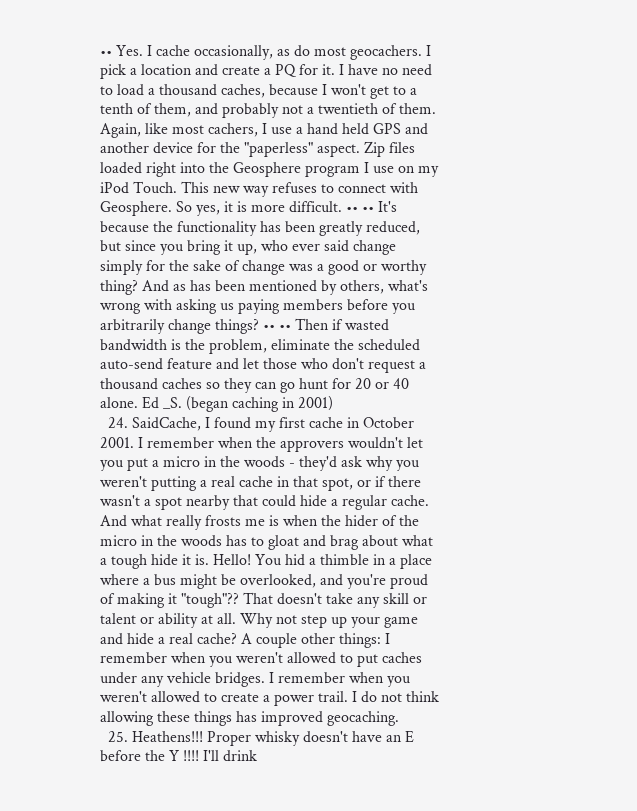•• Yes. I cache occasionally, as do most geocachers. I pick a location and create a PQ for it. I have no need to load a thousand caches, because I won't get to a tenth of them, and probably not a twentieth of them. Again, like most cachers, I use a hand held GPS and another device for the "paperless" aspect. Zip files loaded right into the Geosphere program I use on my iPod Touch. This new way refuses to connect with Geosphere. So yes, it is more difficult. •• •• It's because the functionality has been greatly reduced, but since you bring it up, who ever said change simply for the sake of change was a good or worthy thing? And as has been mentioned by others, what's wrong with asking us paying members before you arbitrarily change things? •• •• Then if wasted bandwidth is the problem, eliminate the scheduled auto-send feature and let those who don't request a thousand caches so they can go hunt for 20 or 40 alone. Ed _S. (began caching in 2001)
  24. SaidCache, I found my first cache in October 2001. I remember when the approvers wouldn't let you put a micro in the woods - they'd ask why you weren't putting a real cache in that spot, or if there wasn't a spot nearby that could hide a regular cache. And what really frosts me is when the hider of the micro in the woods has to gloat and brag about what a tough hide it is. Hello! You hid a thimble in a place where a bus might be overlooked, and you're proud of making it "tough"?? That doesn't take any skill or talent or ability at all. Why not step up your game and hide a real cache? A couple other things: I remember when you weren't allowed to put caches under any vehicle bridges. I remember when you weren't allowed to create a power trail. I do not think allowing these things has improved geocaching.
  25. Heathens!!! Proper whisky doesn't have an E before the Y !!!! I'll drink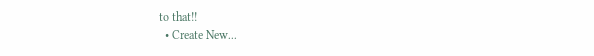to that!!
  • Create New...